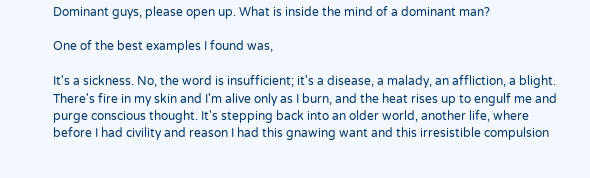Dominant guys, please open up. What is inside the mind of a dominant man?

One of the best examples I found was,

It's a sickness. No, the word is insufficient; it's a disease, a malady, an affliction, a blight. There's fire in my skin and I'm alive only as I burn, and the heat rises up to engulf me and purge conscious thought. It's stepping back into an older world, another life, where before I had civility and reason I had this gnawing want and this irresistible compulsion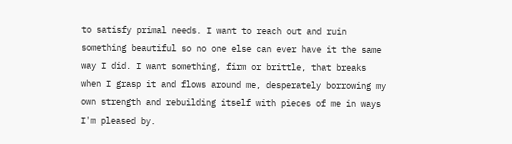to satisfy primal needs. I want to reach out and ruin something beautiful so no one else can ever have it the same way I did. I want something, firm or brittle, that breaks when I grasp it and flows around me, desperately borrowing my own strength and rebuilding itself with pieces of me in ways I'm pleased by.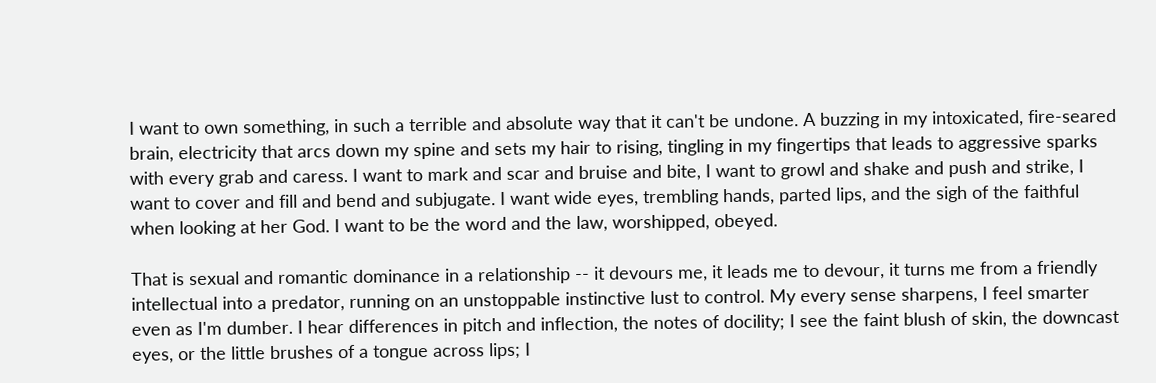I want to own something, in such a terrible and absolute way that it can't be undone. A buzzing in my intoxicated, fire-seared brain, electricity that arcs down my spine and sets my hair to rising, tingling in my fingertips that leads to aggressive sparks with every grab and caress. I want to mark and scar and bruise and bite, I want to growl and shake and push and strike, I want to cover and fill and bend and subjugate. I want wide eyes, trembling hands, parted lips, and the sigh of the faithful when looking at her God. I want to be the word and the law, worshipped, obeyed.

That is sexual and romantic dominance in a relationship -- it devours me, it leads me to devour, it turns me from a friendly intellectual into a predator, running on an unstoppable instinctive lust to control. My every sense sharpens, I feel smarter even as I'm dumber. I hear differences in pitch and inflection, the notes of docility; I see the faint blush of skin, the downcast eyes, or the little brushes of a tongue across lips; I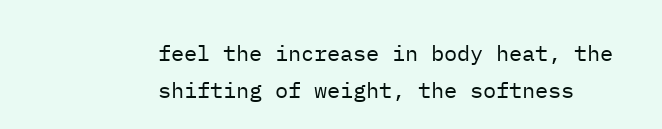feel the increase in body heat, the shifting of weight, the softness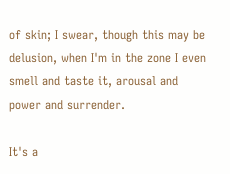of skin; I swear, though this may be delusion, when I'm in the zone I even smell and taste it, arousal and power and surrender.

It's a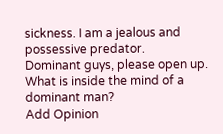sickness. I am a jealous and possessive predator.
Dominant guys, please open up. What is inside the mind of a dominant man?
Add Opinion